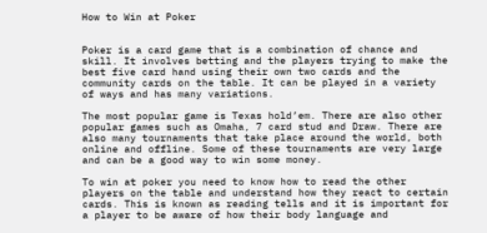How to Win at Poker


Poker is a card game that is a combination of chance and skill. It involves betting and the players trying to make the best five card hand using their own two cards and the community cards on the table. It can be played in a variety of ways and has many variations.

The most popular game is Texas hold’em. There are also other popular games such as Omaha, 7 card stud and Draw. There are also many tournaments that take place around the world, both online and offline. Some of these tournaments are very large and can be a good way to win some money.

To win at poker you need to know how to read the other players on the table and understand how they react to certain cards. This is known as reading tells and it is important for a player to be aware of how their body language and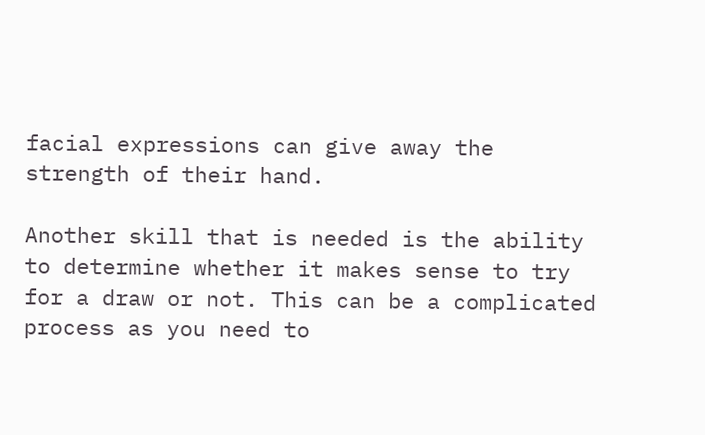facial expressions can give away the strength of their hand.

Another skill that is needed is the ability to determine whether it makes sense to try for a draw or not. This can be a complicated process as you need to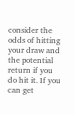consider the odds of hitting your draw and the potential return if you do hit it. If you can get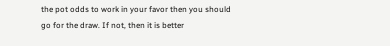the pot odds to work in your favor then you should go for the draw. If not, then it is better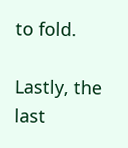to fold.

Lastly, the last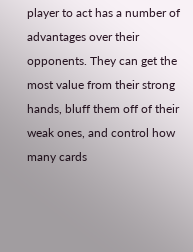player to act has a number of advantages over their opponents. They can get the most value from their strong hands, bluff them off of their weak ones, and control how many cards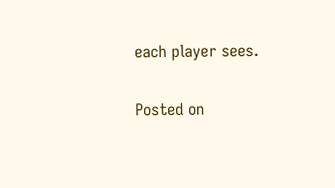each player sees.

Posted on